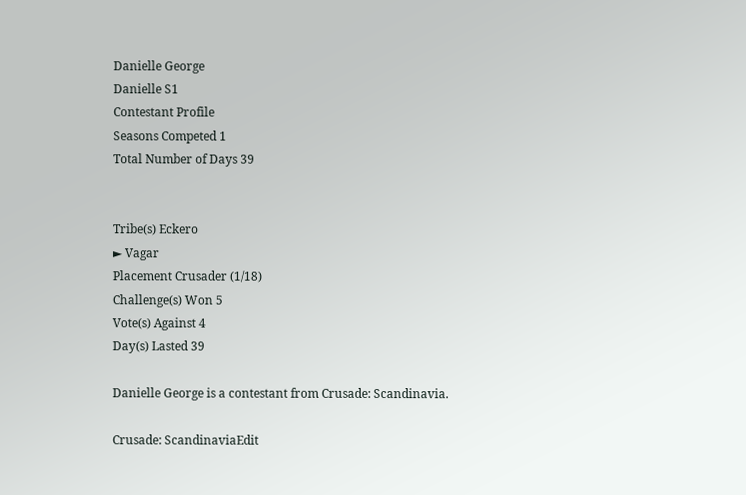Danielle George
Danielle S1
Contestant Profile
Seasons Competed 1
Total Number of Days 39


Tribe(s) Eckero
► Vagar
Placement Crusader (1/18)
Challenge(s) Won 5
Vote(s) Against 4
Day(s) Lasted 39

Danielle George is a contestant from Crusade: Scandinavia.

Crusade: ScandinaviaEdit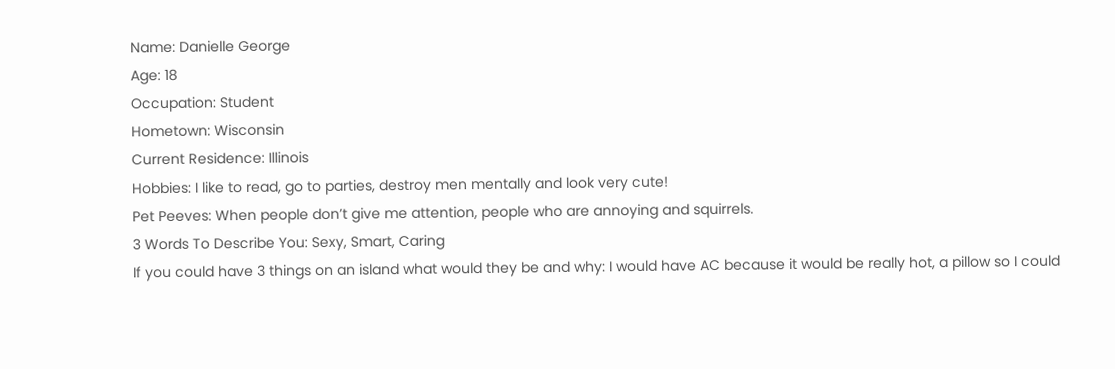Name: Danielle George
Age: 18
Occupation: Student
Hometown: Wisconsin
Current Residence: Illinois
Hobbies: I like to read, go to parties, destroy men mentally and look very cute!
Pet Peeves: When people don’t give me attention, people who are annoying and squirrels.
3 Words To Describe You: Sexy, Smart, Caring
If you could have 3 things on an island what would they be and why: I would have AC because it would be really hot, a pillow so I could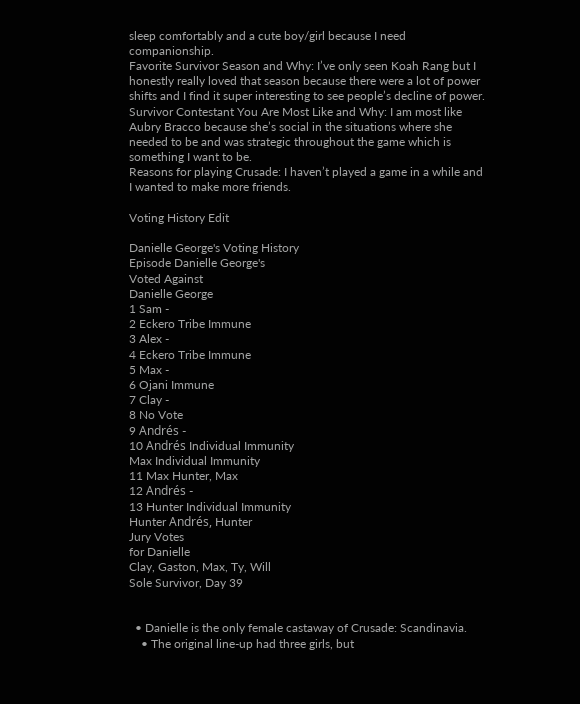sleep comfortably and a cute boy/girl because I need companionship.
Favorite Survivor Season and Why: I’ve only seen Koah Rang but I honestly really loved that season because there were a lot of power shifts and I find it super interesting to see people’s decline of power.
Survivor Contestant You Are Most Like and Why: I am most like Aubry Bracco because she’s social in the situations where she needed to be and was strategic throughout the game which is something I want to be.
Reasons for playing Crusade: I haven’t played a game in a while and I wanted to make more friends.

Voting History Edit

Danielle George's Voting History
Episode Danielle George's
Voted Against
Danielle George
1 Sam -
2 Eckero Tribe Immune
3 Alex -
4 Eckero Tribe Immune
5 Max -
6 Ojani Immune
7 Clay -
8 No Vote
9 Andrés -
10 Andrés Individual Immunity
Max Individual Immunity
11 Max Hunter, Max
12 Andrés -
13 Hunter Individual Immunity
Hunter Andrés, Hunter
Jury Votes
for Danielle
Clay, Gaston, Max, Ty, Will
Sole Survivor, Day 39


  • Danielle is the only female castaway of Crusade: Scandinavia.
    • The original line-up had three girls, but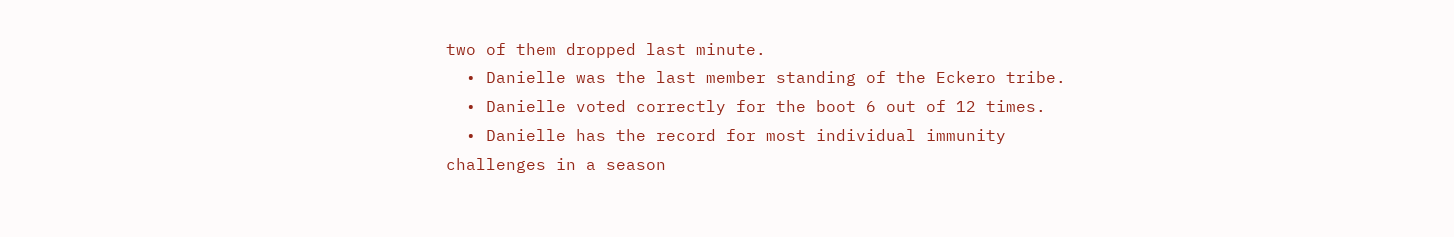two of them dropped last minute.
  • Danielle was the last member standing of the Eckero tribe.
  • Danielle voted correctly for the boot 6 out of 12 times.
  • Danielle has the record for most individual immunity challenges in a season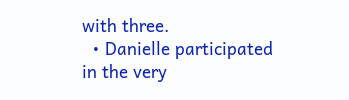with three.
  • Danielle participated in the very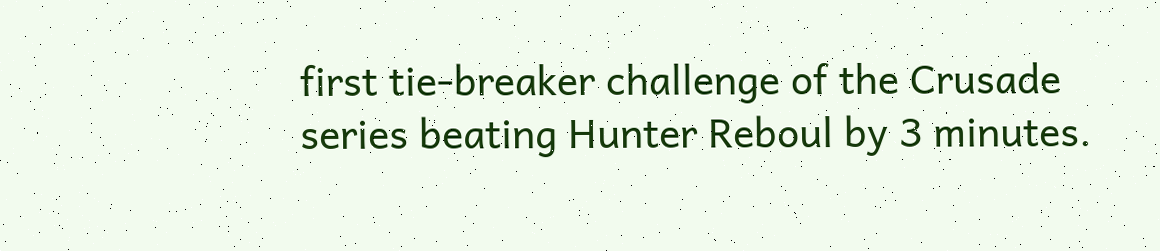first tie-breaker challenge of the Crusade series beating Hunter Reboul by 3 minutes.